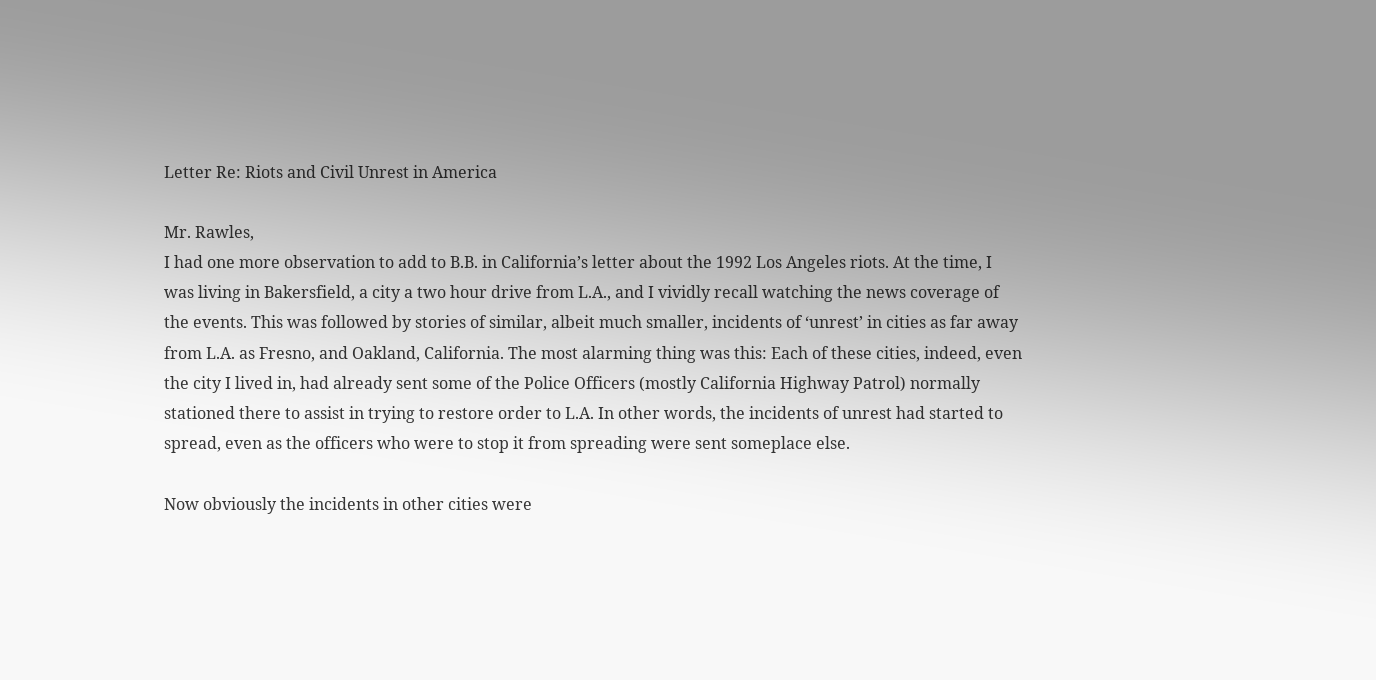Letter Re: Riots and Civil Unrest in America

Mr. Rawles,
I had one more observation to add to B.B. in California’s letter about the 1992 Los Angeles riots. At the time, I was living in Bakersfield, a city a two hour drive from L.A., and I vividly recall watching the news coverage of the events. This was followed by stories of similar, albeit much smaller, incidents of ‘unrest’ in cities as far away from L.A. as Fresno, and Oakland, California. The most alarming thing was this: Each of these cities, indeed, even the city I lived in, had already sent some of the Police Officers (mostly California Highway Patrol) normally stationed there to assist in trying to restore order to L.A. In other words, the incidents of unrest had started to spread, even as the officers who were to stop it from spreading were sent someplace else.

Now obviously the incidents in other cities were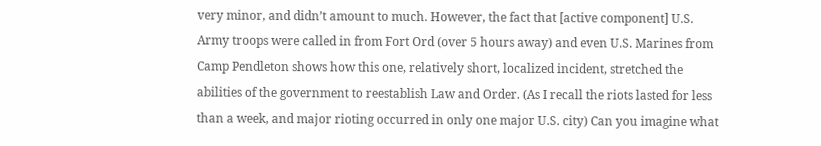very minor, and didn’t amount to much. However, the fact that [active component] U.S. Army troops were called in from Fort Ord (over 5 hours away) and even U.S. Marines from Camp Pendleton shows how this one, relatively short, localized incident, stretched the abilities of the government to reestablish Law and Order. (As I recall the riots lasted for less than a week, and major rioting occurred in only one major U.S. city) Can you imagine what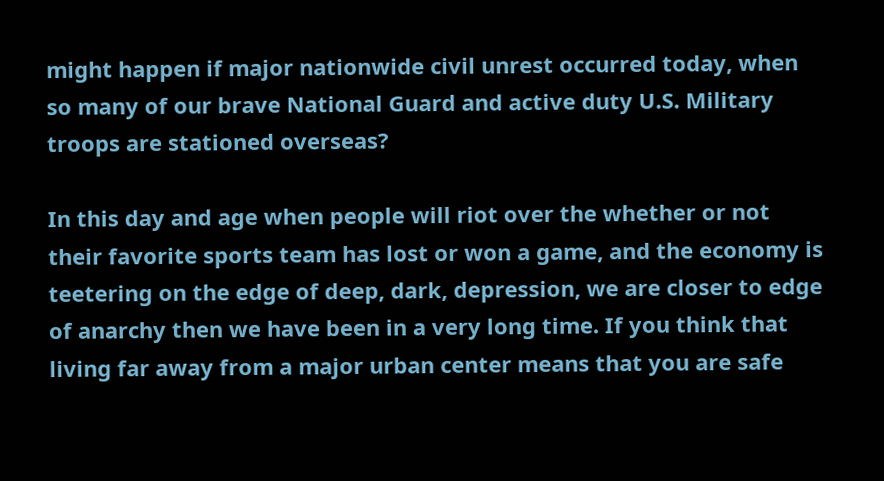might happen if major nationwide civil unrest occurred today, when so many of our brave National Guard and active duty U.S. Military troops are stationed overseas?

In this day and age when people will riot over the whether or not their favorite sports team has lost or won a game, and the economy is teetering on the edge of deep, dark, depression, we are closer to edge of anarchy then we have been in a very long time. If you think that living far away from a major urban center means that you are safe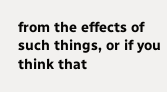from the effects of such things, or if you think that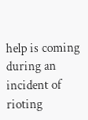help is coming during an incident of rioting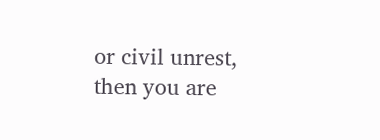or civil unrest, then you are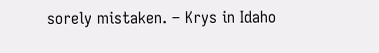sorely mistaken. – Krys in Idaho